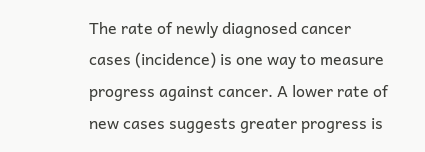The rate of newly diagnosed cancer cases (incidence) is one way to measure progress against cancer. A lower rate of new cases suggests greater progress is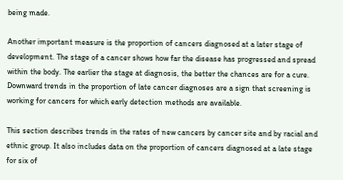being made.

Another important measure is the proportion of cancers diagnosed at a later stage of development. The stage of a cancer shows how far the disease has progressed and spread within the body. The earlier the stage at diagnosis, the better the chances are for a cure. Downward trends in the proportion of late cancer diagnoses are a sign that screening is working for cancers for which early detection methods are available.

This section describes trends in the rates of new cancers by cancer site and by racial and ethnic group. It also includes data on the proportion of cancers diagnosed at a late stage for six of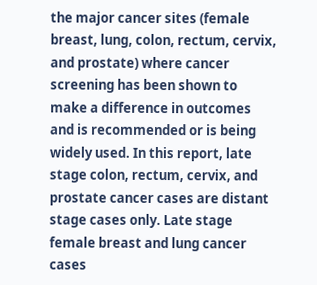the major cancer sites (female breast, lung, colon, rectum, cervix, and prostate) where cancer screening has been shown to make a difference in outcomes and is recommended or is being widely used. In this report, late stage colon, rectum, cervix, and prostate cancer cases are distant stage cases only. Late stage female breast and lung cancer cases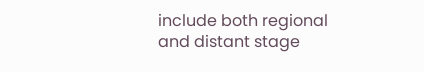include both regional and distant stage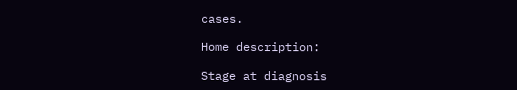cases.

Home description:

Stage at diagnosis